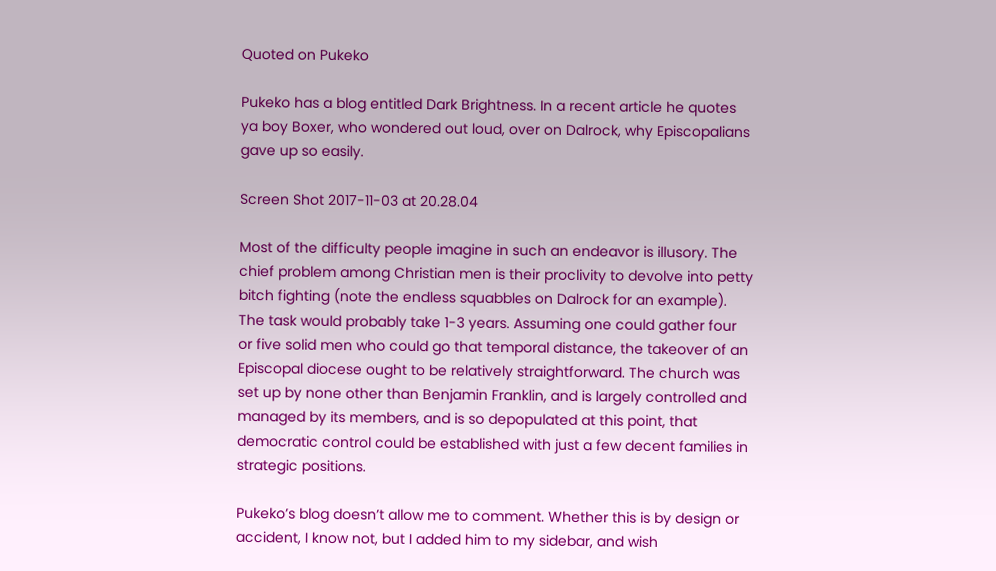Quoted on Pukeko

Pukeko has a blog entitled Dark Brightness. In a recent article he quotes ya boy Boxer, who wondered out loud, over on Dalrock, why Episcopalians gave up so easily.

Screen Shot 2017-11-03 at 20.28.04

Most of the difficulty people imagine in such an endeavor is illusory. The chief problem among Christian men is their proclivity to devolve into petty bitch fighting (note the endless squabbles on Dalrock for an example). The task would probably take 1-3 years. Assuming one could gather four or five solid men who could go that temporal distance, the takeover of an Episcopal diocese ought to be relatively straightforward. The church was set up by none other than Benjamin Franklin, and is largely controlled and managed by its members, and is so depopulated at this point, that democratic control could be established with just a few decent families in strategic positions.

Pukeko’s blog doesn’t allow me to comment. Whether this is by design or accident, I know not, but I added him to my sidebar, and wish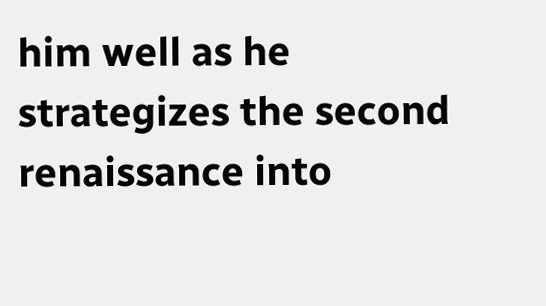him well as he strategizes the second renaissance into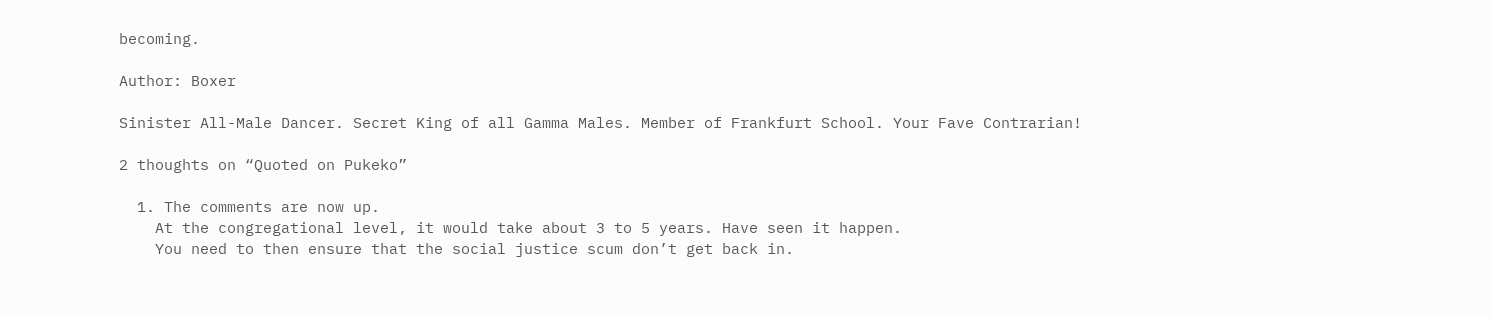becoming.

Author: Boxer

Sinister All-Male Dancer. Secret King of all Gamma Males. Member of Frankfurt School. Your Fave Contrarian!

2 thoughts on “Quoted on Pukeko”

  1. The comments are now up.
    At the congregational level, it would take about 3 to 5 years. Have seen it happen.
    You need to then ensure that the social justice scum don’t get back in.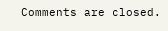Comments are closed.